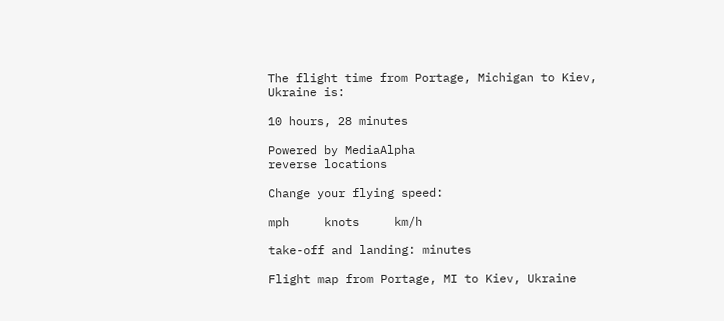The flight time from Portage, Michigan to Kiev, Ukraine is:

10 hours, 28 minutes

Powered by MediaAlpha
reverse locations

Change your flying speed:

mph     knots     km/h

take-off and landing: minutes

Flight map from Portage, MI to Kiev, Ukraine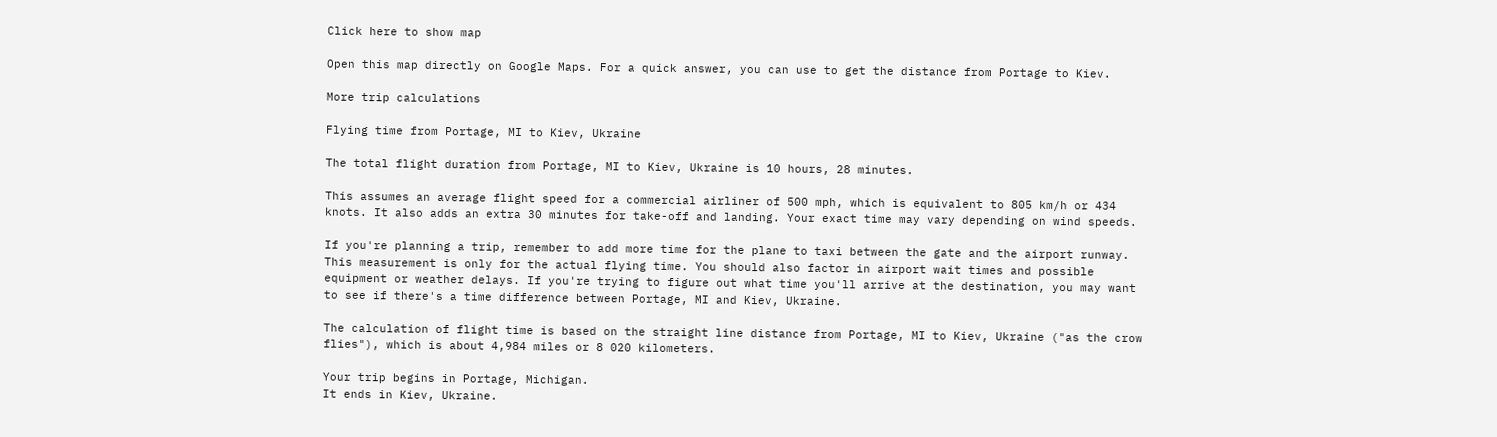Click here to show map

Open this map directly on Google Maps. For a quick answer, you can use to get the distance from Portage to Kiev.

More trip calculations

Flying time from Portage, MI to Kiev, Ukraine

The total flight duration from Portage, MI to Kiev, Ukraine is 10 hours, 28 minutes.

This assumes an average flight speed for a commercial airliner of 500 mph, which is equivalent to 805 km/h or 434 knots. It also adds an extra 30 minutes for take-off and landing. Your exact time may vary depending on wind speeds.

If you're planning a trip, remember to add more time for the plane to taxi between the gate and the airport runway. This measurement is only for the actual flying time. You should also factor in airport wait times and possible equipment or weather delays. If you're trying to figure out what time you'll arrive at the destination, you may want to see if there's a time difference between Portage, MI and Kiev, Ukraine.

The calculation of flight time is based on the straight line distance from Portage, MI to Kiev, Ukraine ("as the crow flies"), which is about 4,984 miles or 8 020 kilometers.

Your trip begins in Portage, Michigan.
It ends in Kiev, Ukraine.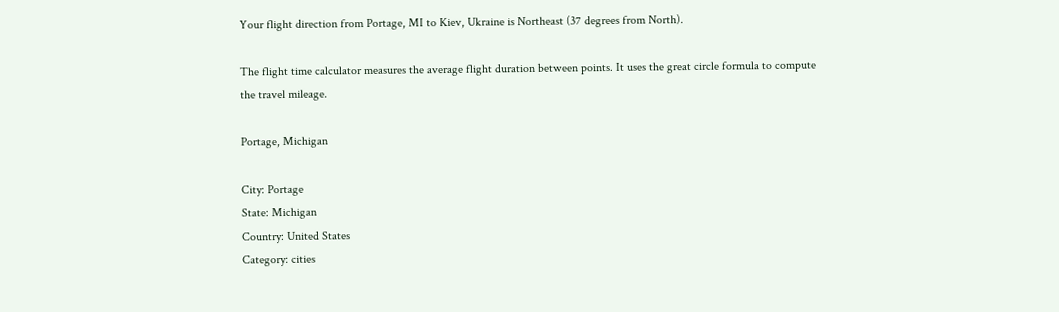Your flight direction from Portage, MI to Kiev, Ukraine is Northeast (37 degrees from North).

The flight time calculator measures the average flight duration between points. It uses the great circle formula to compute the travel mileage.

Portage, Michigan

City: Portage
State: Michigan
Country: United States
Category: cities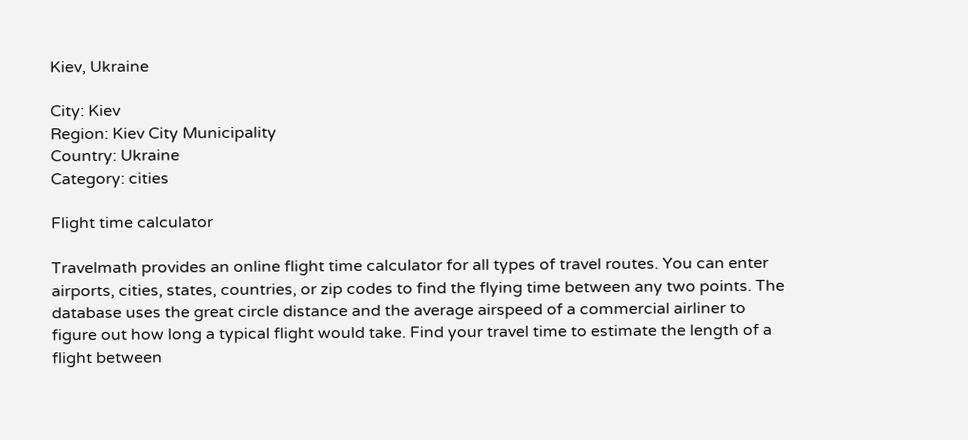Kiev, Ukraine

City: Kiev
Region: Kiev City Municipality
Country: Ukraine
Category: cities

Flight time calculator

Travelmath provides an online flight time calculator for all types of travel routes. You can enter airports, cities, states, countries, or zip codes to find the flying time between any two points. The database uses the great circle distance and the average airspeed of a commercial airliner to figure out how long a typical flight would take. Find your travel time to estimate the length of a flight between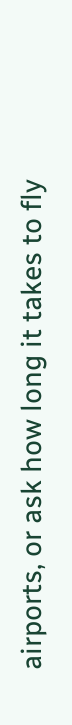airports, or ask how long it takes to fly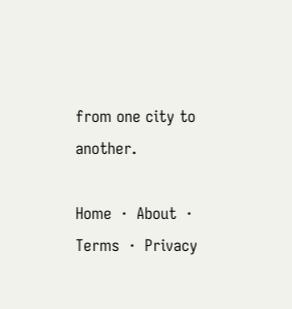from one city to another.

Home  ·  About  ·  Terms  ·  Privacy